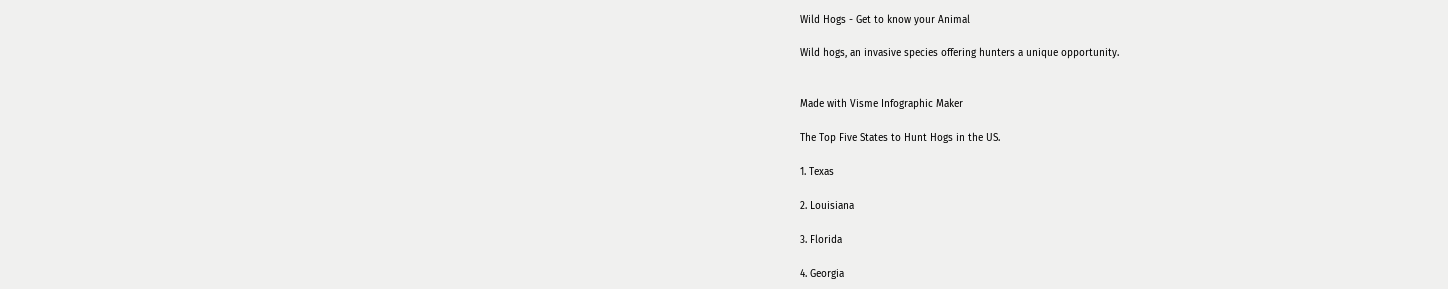Wild Hogs - Get to know your Animal

Wild hogs, an invasive species offering hunters a unique opportunity.


Made with Visme Infographic Maker

The Top Five States to Hunt Hogs in the US.

1. Texas

2. Louisiana

3. Florida

4. Georgia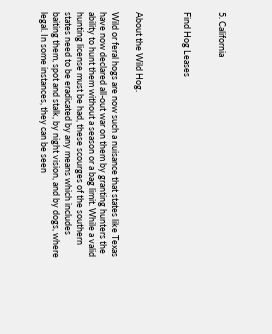5. California


Find Hog Leases



About the Wild Hog.

Wild or feral hogs are now such a nuisance that states like Texas have now declared all-out war on them by granting hunters the ability to hunt them without a season or a bag limit. While a valid hunting license must be had, these scourges of the southern states need to be eradicated by any means which includes baiting them, spot and stalk, by night vision, and by dogs, where legal. In some instances, they can be seen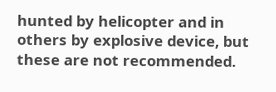hunted by helicopter and in others by explosive device, but these are not recommended.